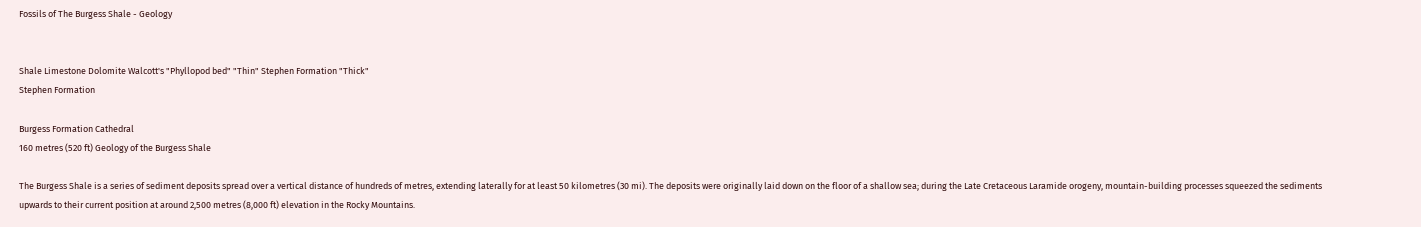Fossils of The Burgess Shale - Geology


Shale Limestone Dolomite Walcott's "Phyllopod bed" "Thin" Stephen Formation "Thick"
Stephen Formation

Burgess Formation Cathedral
160 metres (520 ft) Geology of the Burgess Shale

The Burgess Shale is a series of sediment deposits spread over a vertical distance of hundreds of metres, extending laterally for at least 50 kilometres (30 mi). The deposits were originally laid down on the floor of a shallow sea; during the Late Cretaceous Laramide orogeny, mountain-building processes squeezed the sediments upwards to their current position at around 2,500 metres (8,000 ft) elevation in the Rocky Mountains.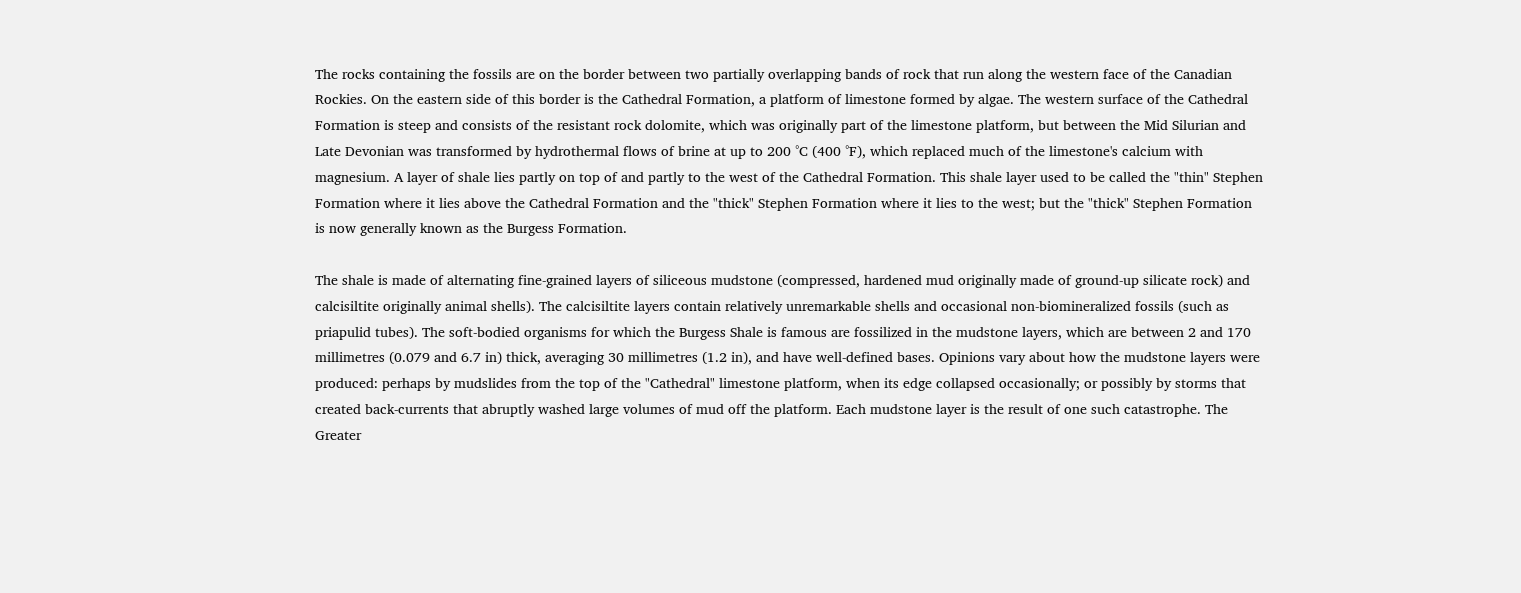The rocks containing the fossils are on the border between two partially overlapping bands of rock that run along the western face of the Canadian Rockies. On the eastern side of this border is the Cathedral Formation, a platform of limestone formed by algae. The western surface of the Cathedral Formation is steep and consists of the resistant rock dolomite, which was originally part of the limestone platform, but between the Mid Silurian and Late Devonian was transformed by hydrothermal flows of brine at up to 200 °C (400 °F), which replaced much of the limestone's calcium with magnesium. A layer of shale lies partly on top of and partly to the west of the Cathedral Formation. This shale layer used to be called the "thin" Stephen Formation where it lies above the Cathedral Formation and the "thick" Stephen Formation where it lies to the west; but the "thick" Stephen Formation is now generally known as the Burgess Formation.

The shale is made of alternating fine-grained layers of siliceous mudstone (compressed, hardened mud originally made of ground-up silicate rock) and calcisiltite originally animal shells). The calcisiltite layers contain relatively unremarkable shells and occasional non-biomineralized fossils (such as priapulid tubes). The soft-bodied organisms for which the Burgess Shale is famous are fossilized in the mudstone layers, which are between 2 and 170 millimetres (0.079 and 6.7 in) thick, averaging 30 millimetres (1.2 in), and have well-defined bases. Opinions vary about how the mudstone layers were produced: perhaps by mudslides from the top of the "Cathedral" limestone platform, when its edge collapsed occasionally; or possibly by storms that created back-currents that abruptly washed large volumes of mud off the platform. Each mudstone layer is the result of one such catastrophe. The Greater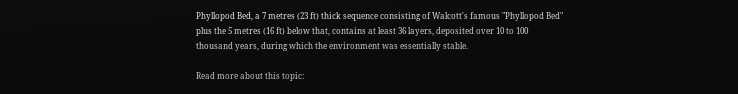Phyllopod Bed, a 7 metres (23 ft) thick sequence consisting of Walcott's famous "Phyllopod Bed" plus the 5 metres (16 ft) below that, contains at least 36 layers, deposited over 10 to 100 thousand years, during which the environment was essentially stable.

Read more about this topic: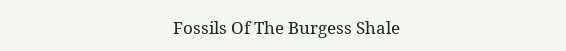Fossils Of The Burgess Shale